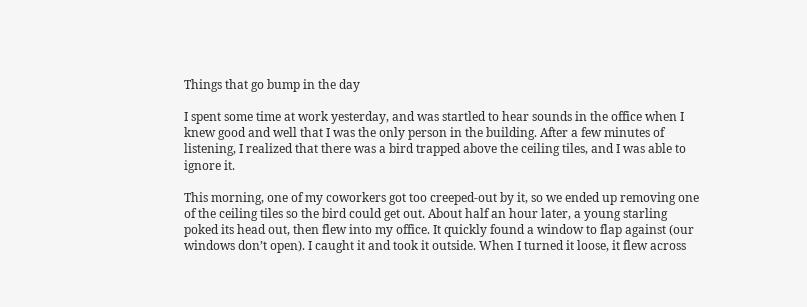Things that go bump in the day

I spent some time at work yesterday, and was startled to hear sounds in the office when I knew good and well that I was the only person in the building. After a few minutes of listening, I realized that there was a bird trapped above the ceiling tiles, and I was able to ignore it.

This morning, one of my coworkers got too creeped-out by it, so we ended up removing one of the ceiling tiles so the bird could get out. About half an hour later, a young starling poked its head out, then flew into my office. It quickly found a window to flap against (our windows don’t open). I caught it and took it outside. When I turned it loose, it flew across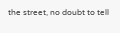the street, no doubt to tell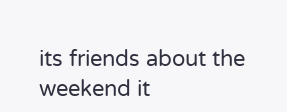its friends about the weekend it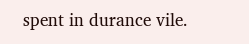spent in durance vile.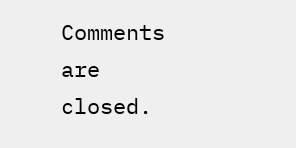Comments are closed.